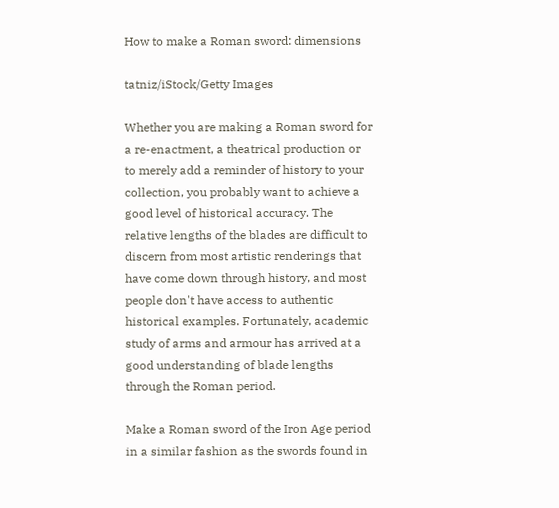How to make a Roman sword: dimensions

tatniz/iStock/Getty Images

Whether you are making a Roman sword for a re-enactment, a theatrical production or to merely add a reminder of history to your collection, you probably want to achieve a good level of historical accuracy. The relative lengths of the blades are difficult to discern from most artistic renderings that have come down through history, and most people don't have access to authentic historical examples. Fortunately, academic study of arms and armour has arrived at a good understanding of blade lengths through the Roman period.

Make a Roman sword of the Iron Age period in a similar fashion as the swords found in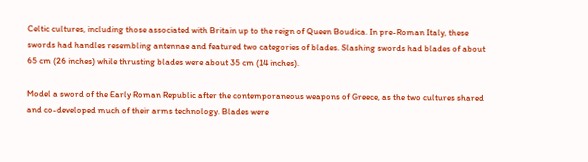Celtic cultures, including those associated with Britain up to the reign of Queen Boudica. In pre-Roman Italy, these swords had handles resembling antennae and featured two categories of blades. Slashing swords had blades of about 65 cm (26 inches) while thrusting blades were about 35 cm (14 inches).

Model a sword of the Early Roman Republic after the contemporaneous weapons of Greece, as the two cultures shared and co-developed much of their arms technology. Blades were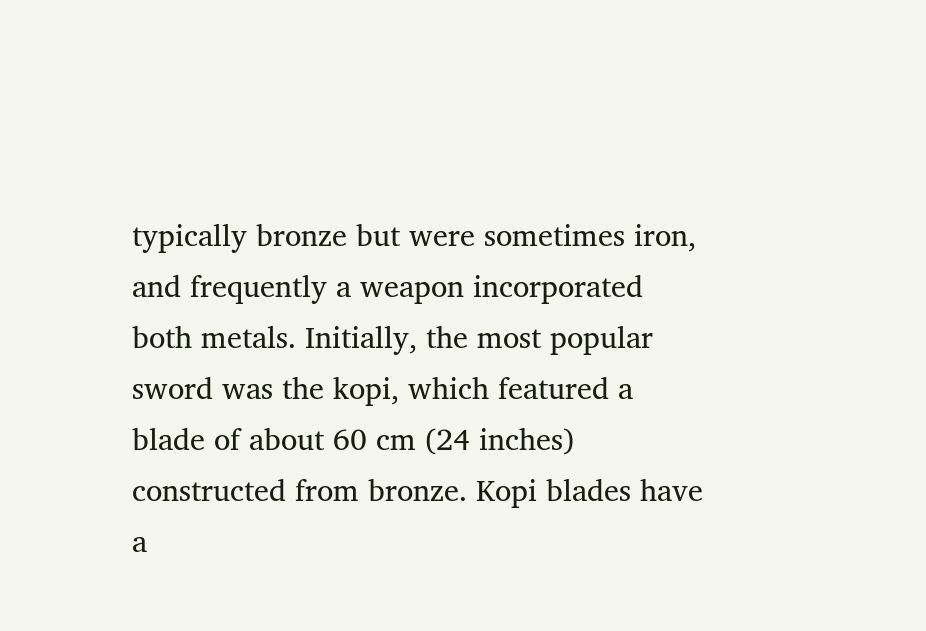typically bronze but were sometimes iron, and frequently a weapon incorporated both metals. Initially, the most popular sword was the kopi, which featured a blade of about 60 cm (24 inches) constructed from bronze. Kopi blades have a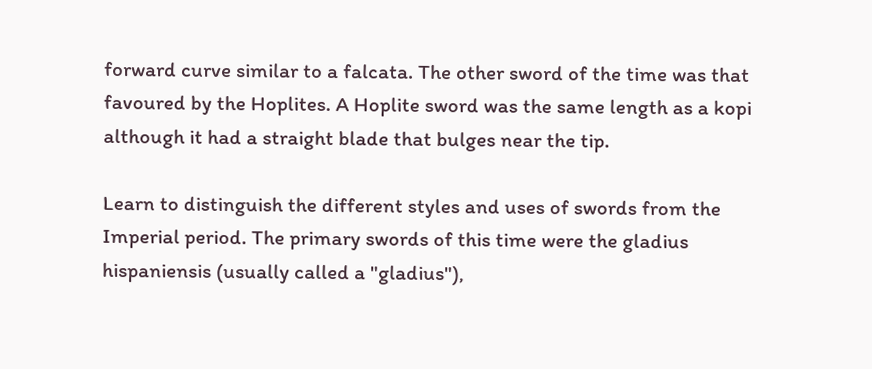forward curve similar to a falcata. The other sword of the time was that favoured by the Hoplites. A Hoplite sword was the same length as a kopi although it had a straight blade that bulges near the tip.

Learn to distinguish the different styles and uses of swords from the Imperial period. The primary swords of this time were the gladius hispaniensis (usually called a "gladius"),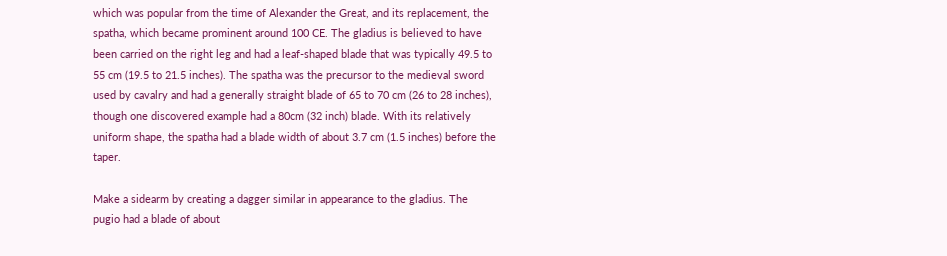which was popular from the time of Alexander the Great, and its replacement, the spatha, which became prominent around 100 CE. The gladius is believed to have been carried on the right leg and had a leaf-shaped blade that was typically 49.5 to 55 cm (19.5 to 21.5 inches). The spatha was the precursor to the medieval sword used by cavalry and had a generally straight blade of 65 to 70 cm (26 to 28 inches), though one discovered example had a 80cm (32 inch) blade. With its relatively uniform shape, the spatha had a blade width of about 3.7 cm (1.5 inches) before the taper.

Make a sidearm by creating a dagger similar in appearance to the gladius. The pugio had a blade of about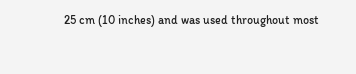25 cm (10 inches) and was used throughout most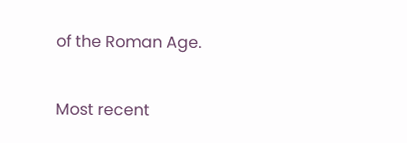of the Roman Age.

Most recent